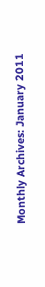Monthly Archives: January 2011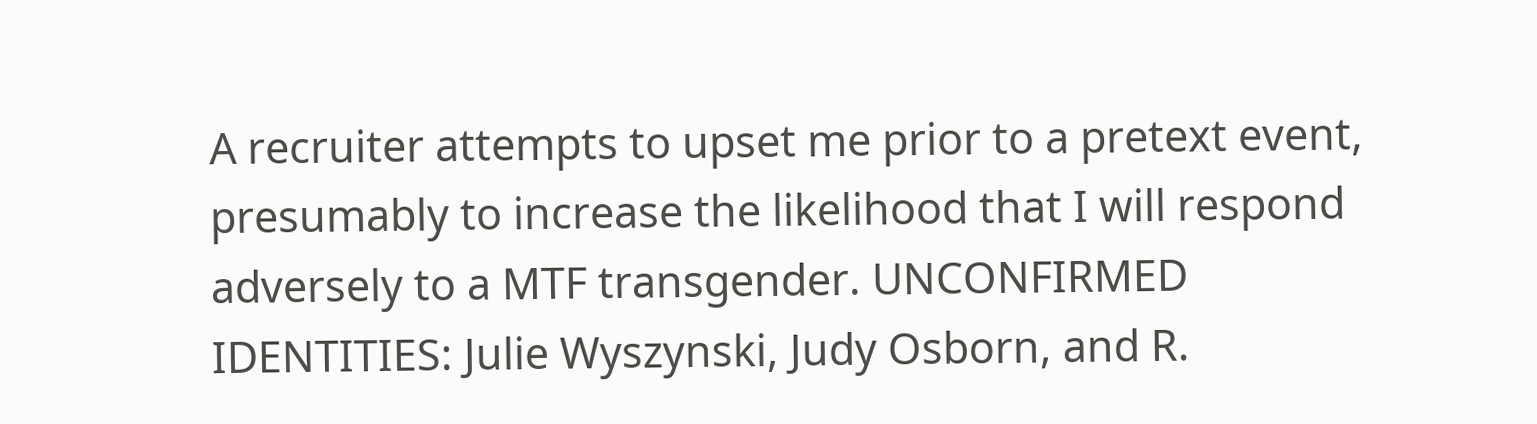A recruiter attempts to upset me prior to a pretext event, presumably to increase the likelihood that I will respond adversely to a MTF transgender. UNCONFIRMED IDENTITIES: Julie Wyszynski, Judy Osborn, and R.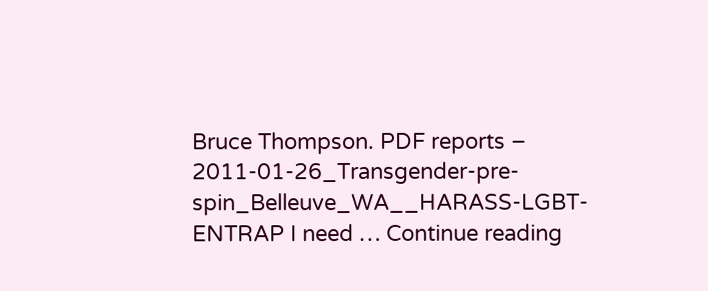Bruce Thompson. PDF reports – 2011-01-26_Transgender-pre-spin_Belleuve_WA__HARASS-LGBT-ENTRAP I need … Continue reading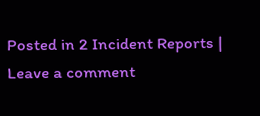Posted in 2 Incident Reports | Leave a comment